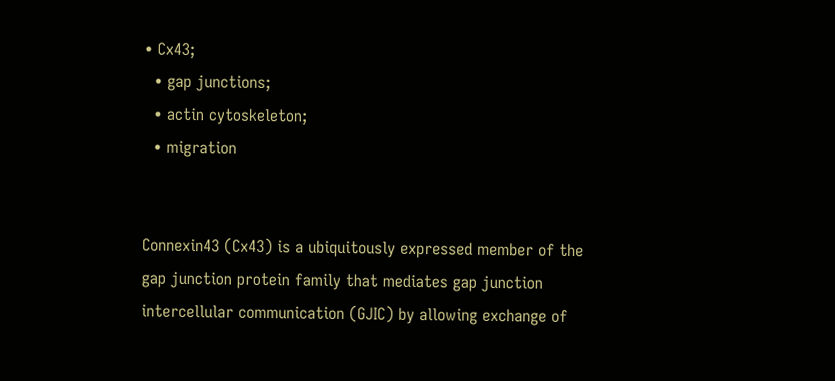• Cx43;
  • gap junctions;
  • actin cytoskeleton;
  • migration


Connexin43 (Cx43) is a ubiquitously expressed member of the gap junction protein family that mediates gap junction intercellular communication (GJIC) by allowing exchange of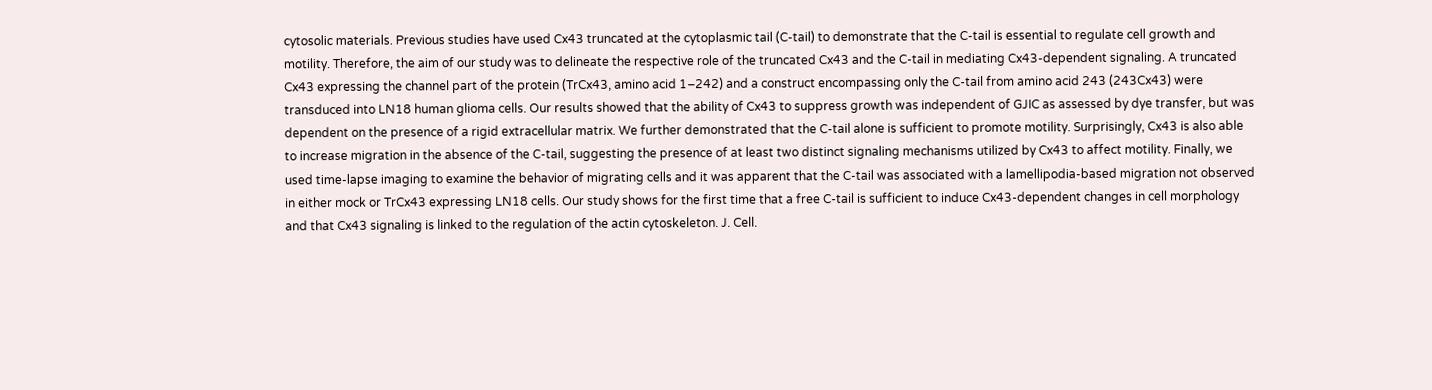cytosolic materials. Previous studies have used Cx43 truncated at the cytoplasmic tail (C-tail) to demonstrate that the C-tail is essential to regulate cell growth and motility. Therefore, the aim of our study was to delineate the respective role of the truncated Cx43 and the C-tail in mediating Cx43-dependent signaling. A truncated Cx43 expressing the channel part of the protein (TrCx43, amino acid 1–242) and a construct encompassing only the C-tail from amino acid 243 (243Cx43) were transduced into LN18 human glioma cells. Our results showed that the ability of Cx43 to suppress growth was independent of GJIC as assessed by dye transfer, but was dependent on the presence of a rigid extracellular matrix. We further demonstrated that the C-tail alone is sufficient to promote motility. Surprisingly, Cx43 is also able to increase migration in the absence of the C-tail, suggesting the presence of at least two distinct signaling mechanisms utilized by Cx43 to affect motility. Finally, we used time-lapse imaging to examine the behavior of migrating cells and it was apparent that the C-tail was associated with a lamellipodia-based migration not observed in either mock or TrCx43 expressing LN18 cells. Our study shows for the first time that a free C-tail is sufficient to induce Cx43-dependent changes in cell morphology and that Cx43 signaling is linked to the regulation of the actin cytoskeleton. J. Cell.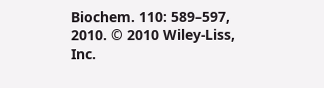Biochem. 110: 589–597, 2010. © 2010 Wiley-Liss, Inc.